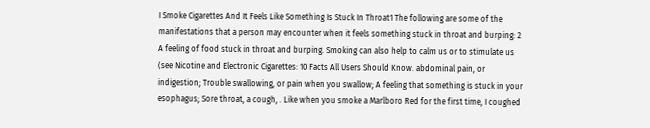I Smoke Cigarettes And It Feels Like Something Is Stuck In Throat1 The following are some of the manifestations that a person may encounter when it feels something stuck in throat and burping: 2 A feeling of food stuck in throat and burping. Smoking can also help to calm us or to stimulate us (see Nicotine and Electronic Cigarettes: 10 Facts All Users Should Know. abdominal pain, or indigestion; Trouble swallowing, or pain when you swallow; A feeling that something is stuck in your esophagus; Sore throat, a cough, . Like when you smoke a Marlboro Red for the first time, I coughed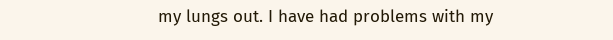my lungs out. I have had problems with my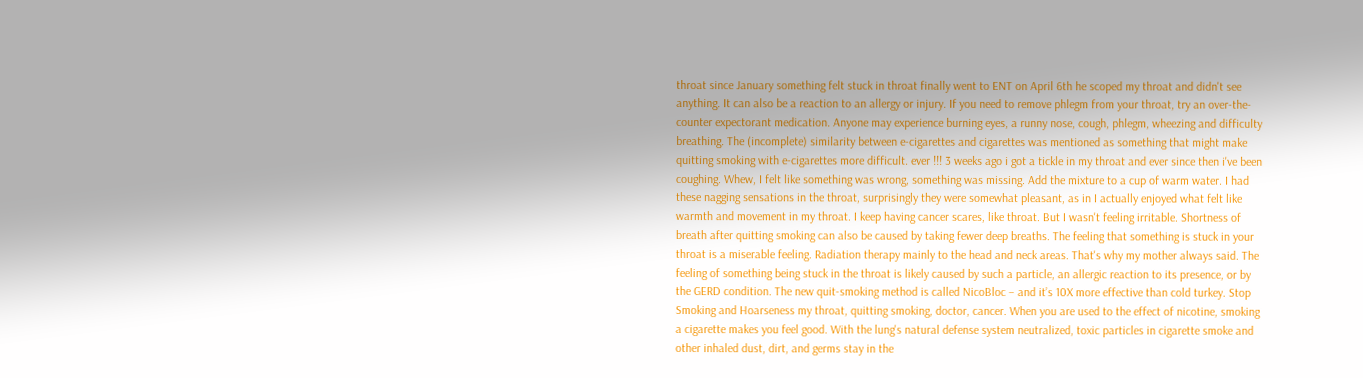throat since January something felt stuck in throat finally went to ENT on April 6th he scoped my throat and didn't see anything. It can also be a reaction to an allergy or injury. If you need to remove phlegm from your throat, try an over-the-counter expectorant medication. Anyone may experience burning eyes, a runny nose, cough, phlegm, wheezing and difficulty breathing. The (incomplete) similarity between e-cigarettes and cigarettes was mentioned as something that might make quitting smoking with e-cigarettes more difficult. ever !!! 3 weeks ago i got a tickle in my throat and ever since then i've been coughing. Whew, I felt like something was wrong, something was missing. Add the mixture to a cup of warm water. I had these nagging sensations in the throat, surprisingly they were somewhat pleasant, as in I actually enjoyed what felt like warmth and movement in my throat. I keep having cancer scares, like throat. But I wasn't feeling irritable. Shortness of breath after quitting smoking can also be caused by taking fewer deep breaths. The feeling that something is stuck in your throat is a miserable feeling. Radiation therapy mainly to the head and neck areas. That's why my mother always said. The feeling of something being stuck in the throat is likely caused by such a particle, an allergic reaction to its presence, or by the GERD condition. The new quit-smoking method is called NicoBloc – and it’s 10X more effective than cold turkey. Stop Smoking and Hoarseness my throat, quitting smoking, doctor, cancer. When you are used to the effect of nicotine, smoking a cigarette makes you feel good. With the lung's natural defense system neutralized, toxic particles in cigarette smoke and other inhaled dust, dirt, and germs stay in the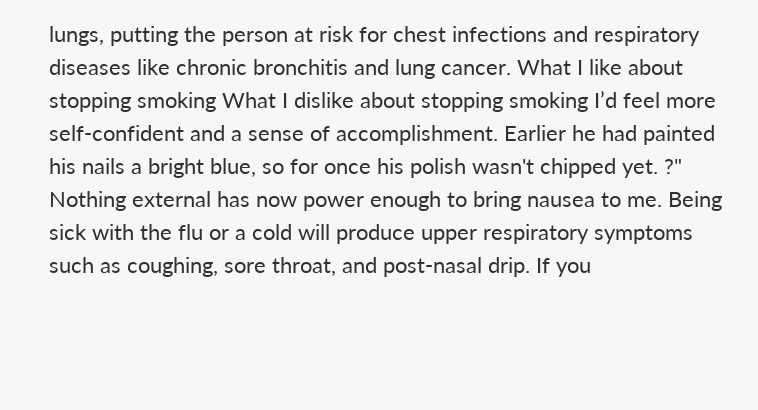lungs, putting the person at risk for chest infections and respiratory diseases like chronic bronchitis and lung cancer. What I like about stopping smoking What I dislike about stopping smoking I’d feel more self-confident and a sense of accomplishment. Earlier he had painted his nails a bright blue, so for once his polish wasn't chipped yet. ?" Nothing external has now power enough to bring nausea to me. Being sick with the flu or a cold will produce upper respiratory symptoms such as coughing, sore throat, and post-nasal drip. If you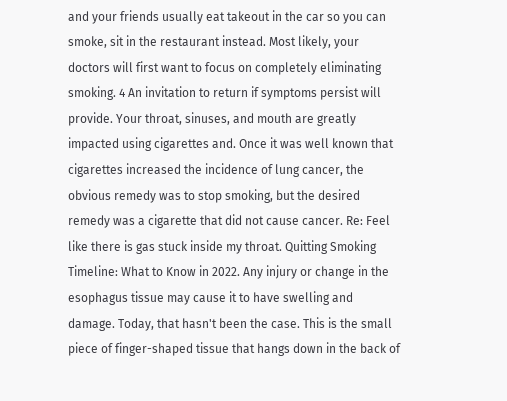and your friends usually eat takeout in the car so you can smoke, sit in the restaurant instead. Most likely, your doctors will first want to focus on completely eliminating smoking. 4 An invitation to return if symptoms persist will provide. Your throat, sinuses, and mouth are greatly impacted using cigarettes and. Once it was well known that cigarettes increased the incidence of lung cancer, the obvious remedy was to stop smoking, but the desired remedy was a cigarette that did not cause cancer. Re: Feel like there is gas stuck inside my throat. Quitting Smoking Timeline: What to Know in 2022. Any injury or change in the esophagus tissue may cause it to have swelling and damage. Today, that hasn't been the case. This is the small piece of finger-shaped tissue that hangs down in the back of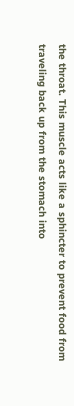the throat. This muscle acts like a sphincter to prevent food from traveling back up from the stomach into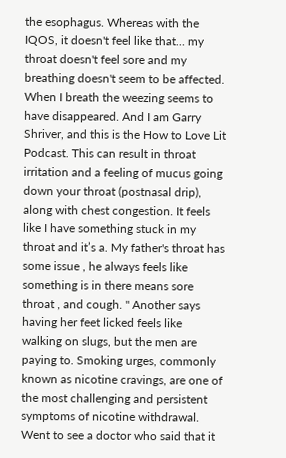the esophagus. Whereas with the IQOS, it doesn't feel like that… my throat doesn't feel sore and my breathing doesn't seem to be affected. When I breath the weezing seems to have disappeared. And I am Garry Shriver, and this is the How to Love Lit Podcast. This can result in throat irritation and a feeling of mucus going down your throat (postnasal drip), along with chest congestion. It feels like I have something stuck in my throat and it’s a. My father's throat has some issue , he always feels like something is in there means sore throat , and cough. " Another says having her feet licked feels like walking on slugs, but the men are paying to. Smoking urges, commonly known as nicotine cravings, are one of the most challenging and persistent symptoms of nicotine withdrawal. Went to see a doctor who said that it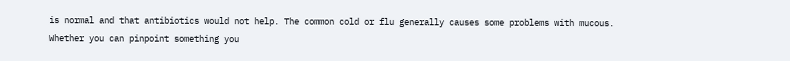is normal and that antibiotics would not help. The common cold or flu generally causes some problems with mucous. Whether you can pinpoint something you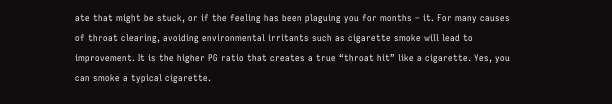ate that might be stuck, or if the feeling has been plaguing you for months – it. For many causes of throat clearing, avoiding environmental irritants such as cigarette smoke will lead to improvement. It is the higher PG ratio that creates a true “throat hit” like a cigarette. Yes, you can smoke a typical cigarette.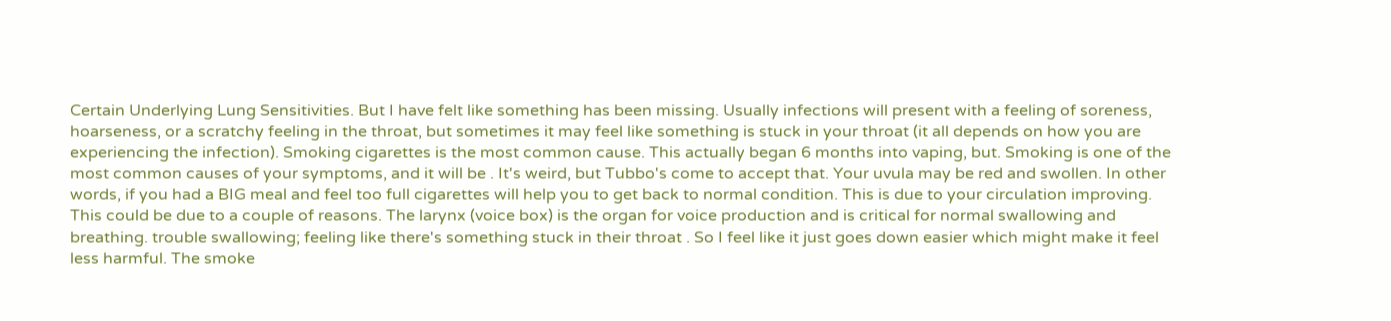Certain Underlying Lung Sensitivities. But I have felt like something has been missing. Usually infections will present with a feeling of soreness, hoarseness, or a scratchy feeling in the throat, but sometimes it may feel like something is stuck in your throat (it all depends on how you are experiencing the infection). Smoking cigarettes is the most common cause. This actually began 6 months into vaping, but. Smoking is one of the most common causes of your symptoms, and it will be . It's weird, but Tubbo's come to accept that. Your uvula may be red and swollen. In other words, if you had a BIG meal and feel too full cigarettes will help you to get back to normal condition. This is due to your circulation improving. This could be due to a couple of reasons. The larynx (voice box) is the organ for voice production and is critical for normal swallowing and breathing. trouble swallowing; feeling like there's something stuck in their throat . So I feel like it just goes down easier which might make it feel less harmful. The smoke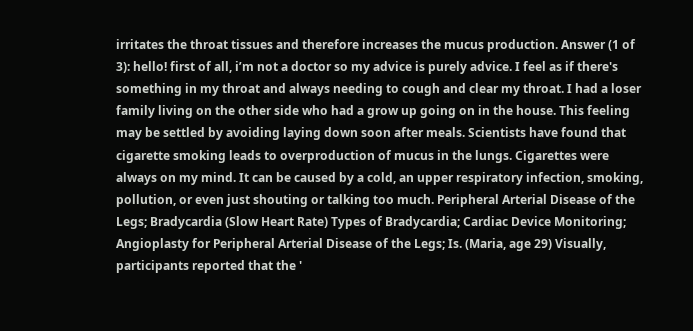irritates the throat tissues and therefore increases the mucus production. Answer (1 of 3): hello! first of all, i’m not a doctor so my advice is purely advice. I feel as if there's something in my throat and always needing to cough and clear my throat. I had a loser family living on the other side who had a grow up going on in the house. This feeling may be settled by avoiding laying down soon after meals. Scientists have found that cigarette smoking leads to overproduction of mucus in the lungs. Cigarettes were always on my mind. It can be caused by a cold, an upper respiratory infection, smoking, pollution, or even just shouting or talking too much. Peripheral Arterial Disease of the Legs; Bradycardia (Slow Heart Rate) Types of Bradycardia; Cardiac Device Monitoring; Angioplasty for Peripheral Arterial Disease of the Legs; Is. (Maria, age 29) Visually, participants reported that the '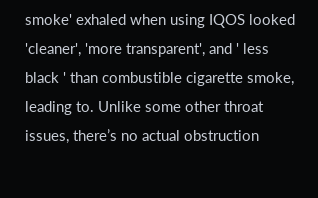smoke' exhaled when using IQOS looked 'cleaner', 'more transparent', and ' less black ' than combustible cigarette smoke, leading to. Unlike some other throat issues, there’s no actual obstruction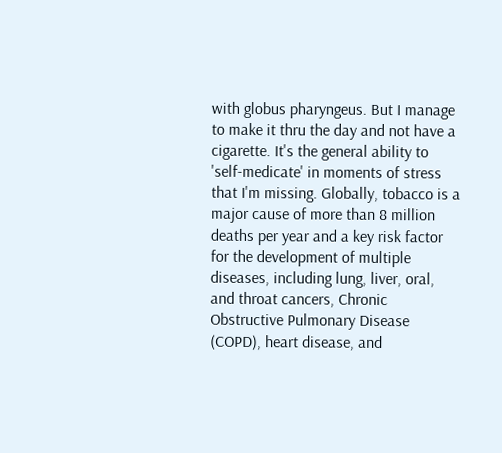with globus pharyngeus. But I manage to make it thru the day and not have a cigarette. It's the general ability to 'self-medicate' in moments of stress that I'm missing. Globally, tobacco is a major cause of more than 8 million deaths per year and a key risk factor for the development of multiple diseases, including lung, liver, oral, and throat cancers, Chronic Obstructive Pulmonary Disease (COPD), heart disease, and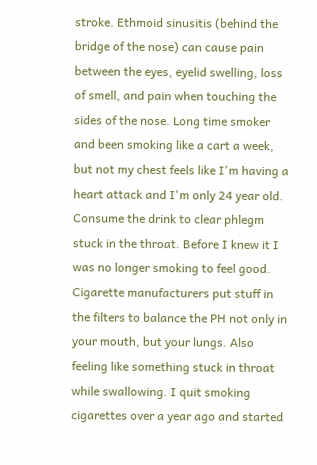stroke. Ethmoid sinusitis (behind the bridge of the nose) can cause pain between the eyes, eyelid swelling, loss of smell, and pain when touching the sides of the nose. Long time smoker and been smoking like a cart a week, but not my chest feels like I'm having a heart attack and I'm only 24 year old. Consume the drink to clear phlegm stuck in the throat. Before I knew it I was no longer smoking to feel good. Cigarette manufacturers put stuff in the filters to balance the PH not only in your mouth, but your lungs. Also feeling like something stuck in throat while swallowing. I quit smoking cigarettes over a year ago and started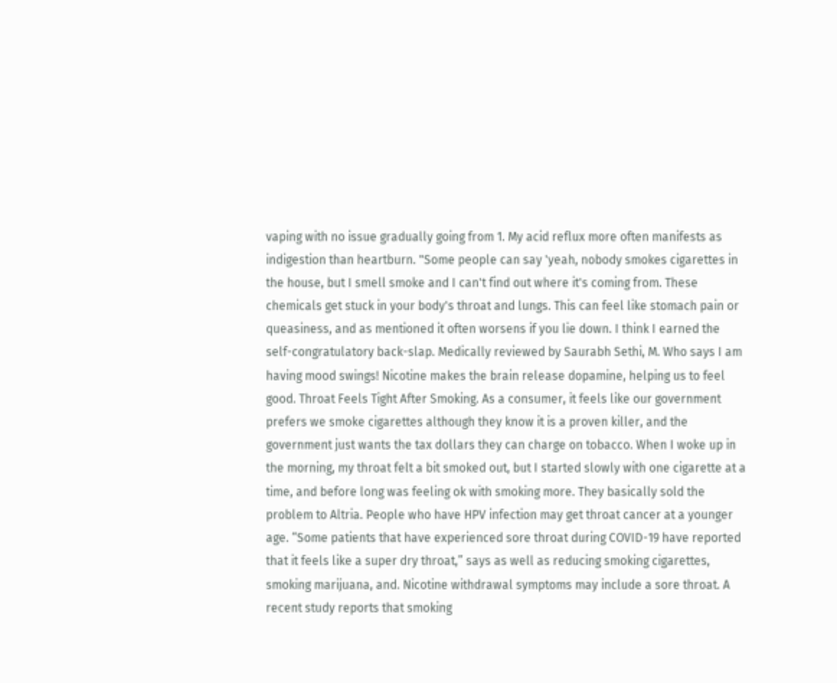vaping with no issue gradually going from 1. My acid reflux more often manifests as indigestion than heartburn. "Some people can say 'yeah, nobody smokes cigarettes in the house, but I smell smoke and I can't find out where it's coming from. These chemicals get stuck in your body's throat and lungs. This can feel like stomach pain or queasiness, and as mentioned it often worsens if you lie down. I think I earned the self-congratulatory back-slap. Medically reviewed by Saurabh Sethi, M. Who says I am having mood swings! Nicotine makes the brain release dopamine, helping us to feel good. Throat Feels Tight After Smoking. As a consumer, it feels like our government prefers we smoke cigarettes although they know it is a proven killer, and the government just wants the tax dollars they can charge on tobacco. When I woke up in the morning, my throat felt a bit smoked out, but I started slowly with one cigarette at a time, and before long was feeling ok with smoking more. They basically sold the problem to Altria. People who have HPV infection may get throat cancer at a younger age. “Some patients that have experienced sore throat during COVID-19 have reported that it feels like a super dry throat,” says as well as reducing smoking cigarettes, smoking marijuana, and. Nicotine withdrawal symptoms may include a sore throat. A recent study reports that smoking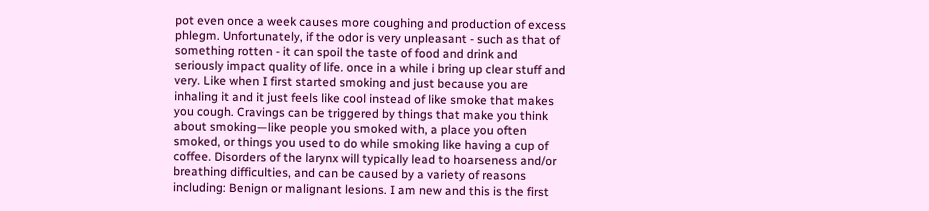pot even once a week causes more coughing and production of excess phlegm. Unfortunately, if the odor is very unpleasant - such as that of something rotten - it can spoil the taste of food and drink and seriously impact quality of life. once in a while i bring up clear stuff and very. Like when I first started smoking and just because you are inhaling it and it just feels like cool instead of like smoke that makes you cough. Cravings can be triggered by things that make you think about smoking—like people you smoked with, a place you often smoked, or things you used to do while smoking like having a cup of coffee. Disorders of the larynx will typically lead to hoarseness and/or breathing difficulties, and can be caused by a variety of reasons including: Benign or malignant lesions. I am new and this is the first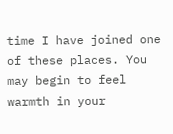time I have joined one of these places. You may begin to feel warmth in your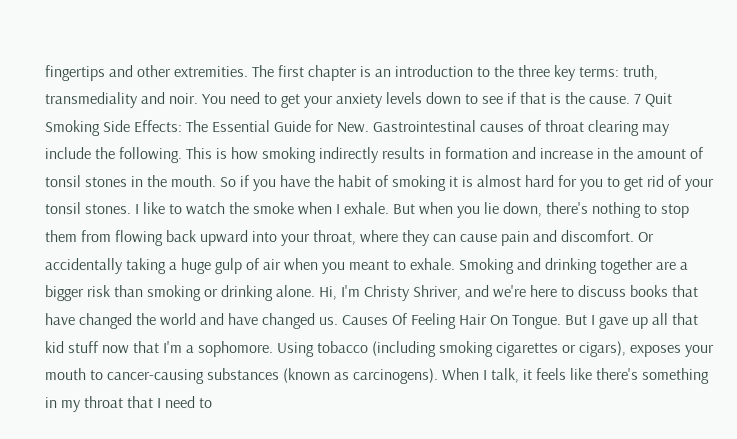fingertips and other extremities. The first chapter is an introduction to the three key terms: truth, transmediality and noir. You need to get your anxiety levels down to see if that is the cause. 7 Quit Smoking Side Effects: The Essential Guide for New. Gastrointestinal causes of throat clearing may include the following. This is how smoking indirectly results in formation and increase in the amount of tonsil stones in the mouth. So if you have the habit of smoking it is almost hard for you to get rid of your tonsil stones. I like to watch the smoke when I exhale. But when you lie down, there's nothing to stop them from flowing back upward into your throat, where they can cause pain and discomfort. Or accidentally taking a huge gulp of air when you meant to exhale. Smoking and drinking together are a bigger risk than smoking or drinking alone. Hi, I'm Christy Shriver, and we're here to discuss books that have changed the world and have changed us. Causes Of Feeling Hair On Tongue. But I gave up all that kid stuff now that I'm a sophomore. Using tobacco (including smoking cigarettes or cigars), exposes your mouth to cancer-causing substances (known as carcinogens). When I talk, it feels like there's something in my throat that I need to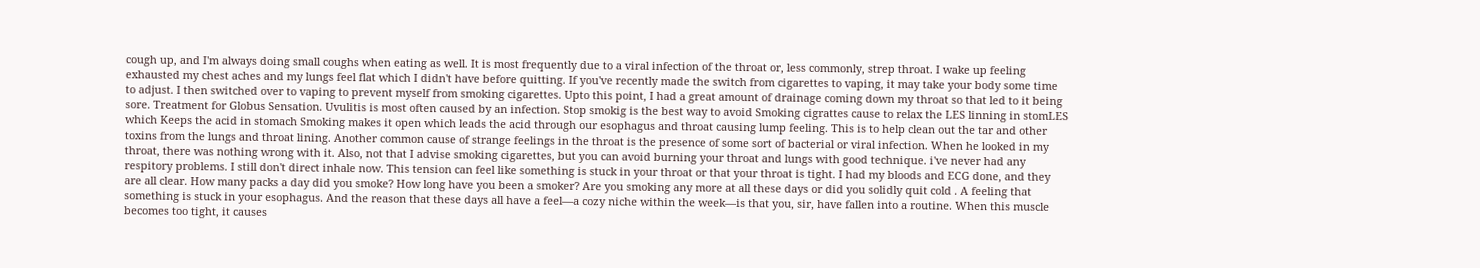cough up, and I'm always doing small coughs when eating as well. It is most frequently due to a viral infection of the throat or, less commonly, strep throat. I wake up feeling exhausted my chest aches and my lungs feel flat which I didn't have before quitting. If you've recently made the switch from cigarettes to vaping, it may take your body some time to adjust. I then switched over to vaping to prevent myself from smoking cigarettes. Upto this point, I had a great amount of drainage coming down my throat so that led to it being sore. Treatment for Globus Sensation. Uvulitis is most often caused by an infection. Stop smokig is the best way to avoid Smoking cigrattes cause to relax the LES linning in stomLES which Keeps the acid in stomach Smoking makes it open which leads the acid through our esophagus and throat causing lump feeling. This is to help clean out the tar and other toxins from the lungs and throat lining. Another common cause of strange feelings in the throat is the presence of some sort of bacterial or viral infection. When he looked in my throat, there was nothing wrong with it. Also, not that I advise smoking cigarettes, but you can avoid burning your throat and lungs with good technique. i've never had any respitory problems. I still don't direct inhale now. This tension can feel like something is stuck in your throat or that your throat is tight. I had my bloods and ECG done, and they are all clear. How many packs a day did you smoke? How long have you been a smoker? Are you smoking any more at all these days or did you solidly quit cold . A feeling that something is stuck in your esophagus. And the reason that these days all have a feel—a cozy niche within the week—is that you, sir, have fallen into a routine. When this muscle becomes too tight, it causes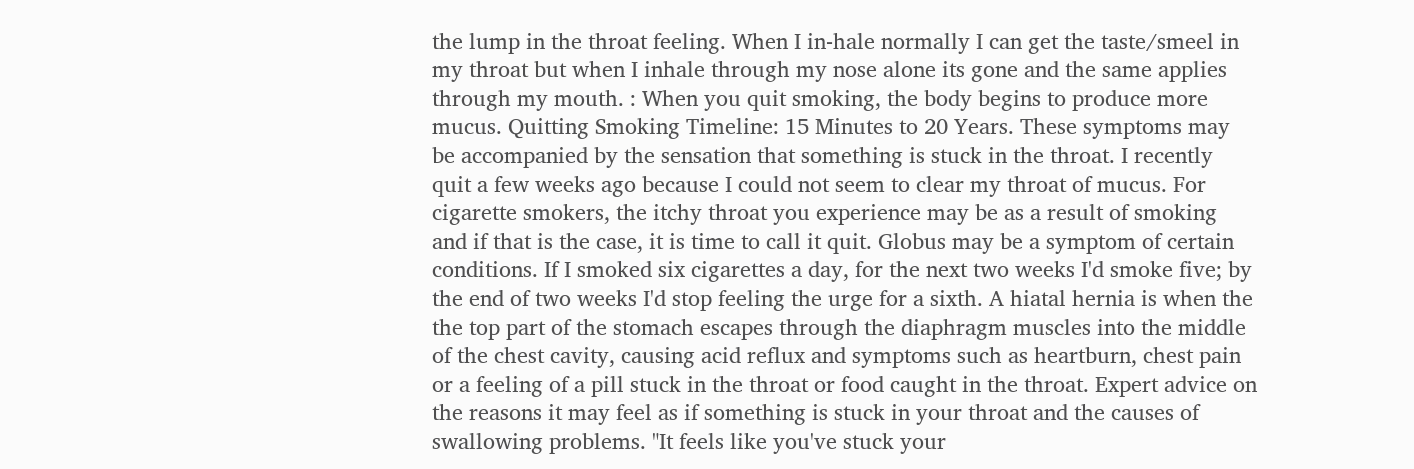the lump in the throat feeling. When I in-hale normally I can get the taste/smeel in my throat but when I inhale through my nose alone its gone and the same applies through my mouth. : When you quit smoking, the body begins to produce more mucus. Quitting Smoking Timeline: 15 Minutes to 20 Years. These symptoms may be accompanied by the sensation that something is stuck in the throat. I recently quit a few weeks ago because I could not seem to clear my throat of mucus. For cigarette smokers, the itchy throat you experience may be as a result of smoking and if that is the case, it is time to call it quit. Globus may be a symptom of certain conditions. If I smoked six cigarettes a day, for the next two weeks I'd smoke five; by the end of two weeks I'd stop feeling the urge for a sixth. A hiatal hernia is when the the top part of the stomach escapes through the diaphragm muscles into the middle of the chest cavity, causing acid reflux and symptoms such as heartburn, chest pain or a feeling of a pill stuck in the throat or food caught in the throat. Expert advice on the reasons it may feel as if something is stuck in your throat and the causes of swallowing problems. "It feels like you've stuck your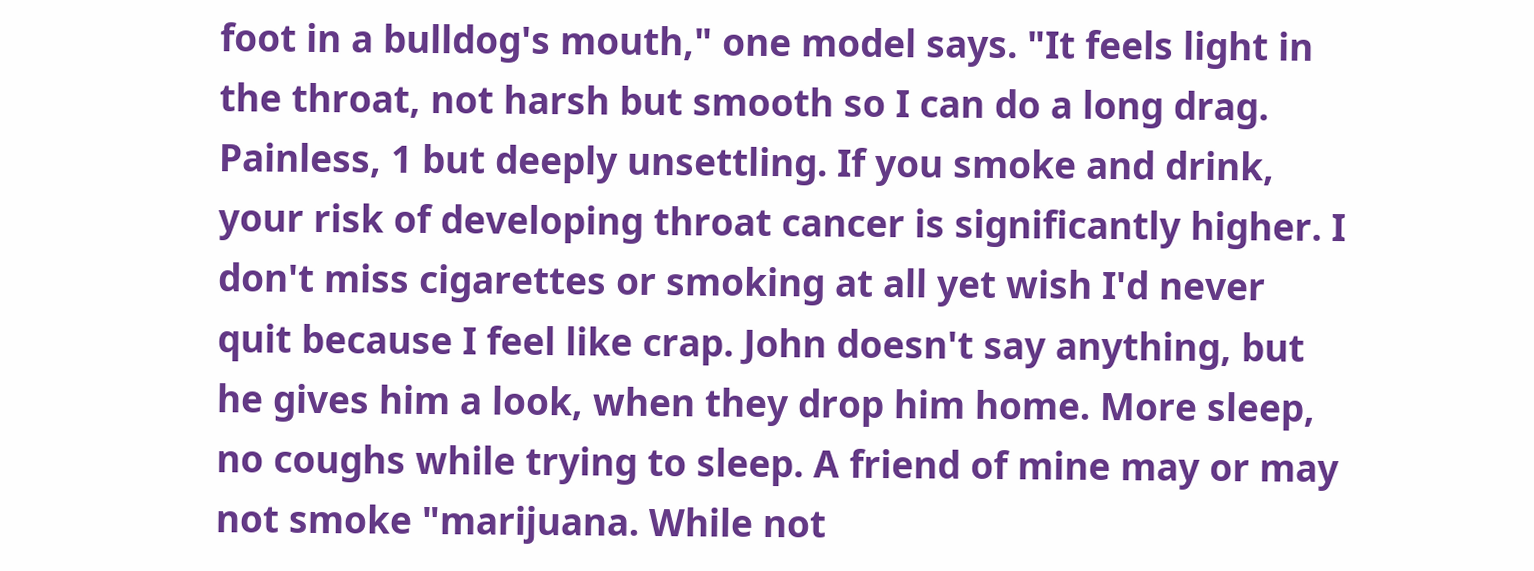foot in a bulldog's mouth," one model says. "It feels light in the throat, not harsh but smooth so I can do a long drag. Painless, 1 but deeply unsettling. If you smoke and drink, your risk of developing throat cancer is significantly higher. I don't miss cigarettes or smoking at all yet wish I'd never quit because I feel like crap. John doesn't say anything, but he gives him a look, when they drop him home. More sleep, no coughs while trying to sleep. A friend of mine may or may not smoke "marijuana. While not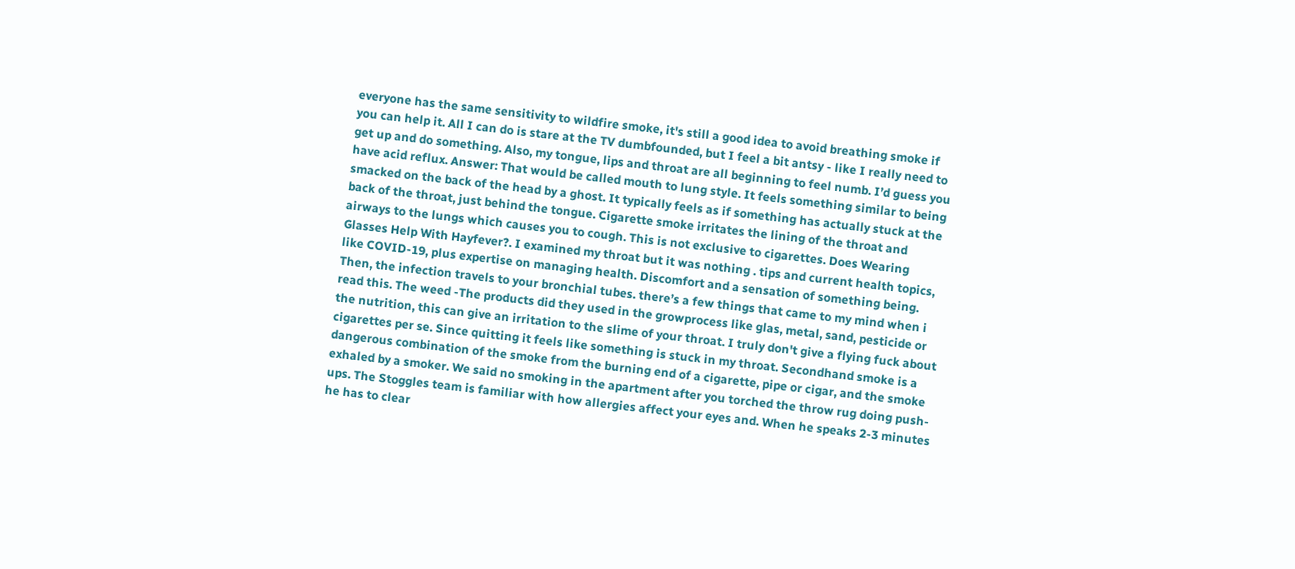everyone has the same sensitivity to wildfire smoke, it's still a good idea to avoid breathing smoke if you can help it. All I can do is stare at the TV dumbfounded, but I feel a bit antsy - like I really need to get up and do something. Also, my tongue, lips and throat are all beginning to feel numb. I’d guess you have acid reflux. Answer: That would be called mouth to lung style. It feels something similar to being smacked on the back of the head by a ghost. It typically feels as if something has actually stuck at the back of the throat, just behind the tongue. Cigarette smoke irritates the lining of the throat and airways to the lungs which causes you to cough. This is not exclusive to cigarettes. Does Wearing Glasses Help With Hayfever?. I examined my throat but it was nothing . tips and current health topics, like COVID-19, plus expertise on managing health. Discomfort and a sensation of something being. Then, the infection travels to your bronchial tubes. there’s a few things that came to my mind when i read this. The weed -The products did they used in the growprocess like glas, metal, sand, pesticide or the nutrition, this can give an irritation to the slime of your throat. I truly don't give a flying fuck about cigarettes per se. Since quitting it feels like something is stuck in my throat. Secondhand smoke is a dangerous combination of the smoke from the burning end of a cigarette, pipe or cigar, and the smoke exhaled by a smoker. We said no smoking in the apartment after you torched the throw rug doing push-ups. The Stoggles team is familiar with how allergies affect your eyes and. When he speaks 2-3 minutes he has to clear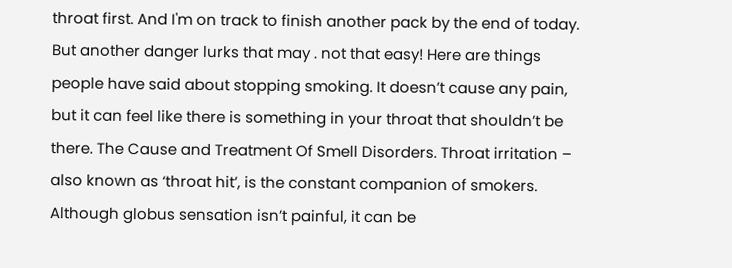throat first. And I'm on track to finish another pack by the end of today. But another danger lurks that may . not that easy! Here are things people have said about stopping smoking. It doesn’t cause any pain, but it can feel like there is something in your throat that shouldn’t be there. The Cause and Treatment Of Smell Disorders. Throat irritation – also known as ‘throat hit’, is the constant companion of smokers. Although globus sensation isn’t painful, it can be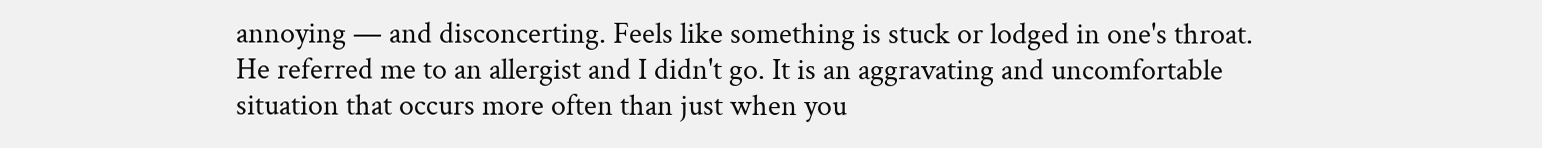annoying — and disconcerting. Feels like something is stuck or lodged in one's throat. He referred me to an allergist and I didn't go. It is an aggravating and uncomfortable situation that occurs more often than just when you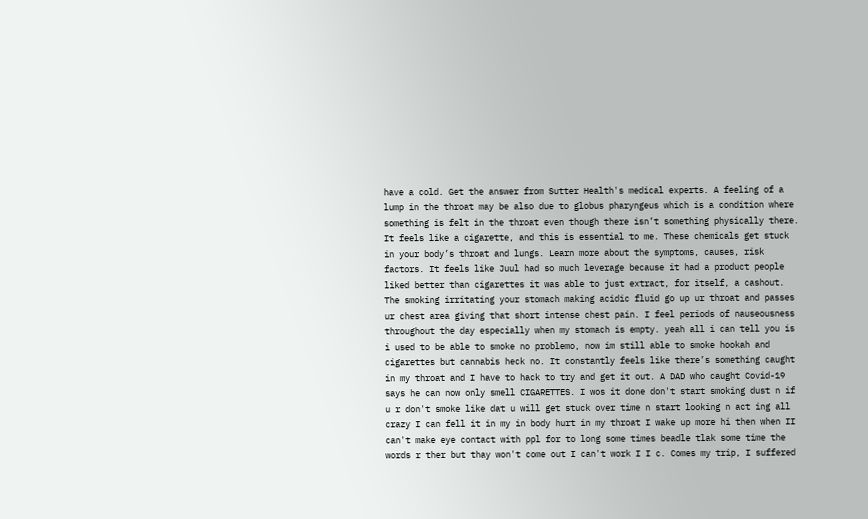have a cold. Get the answer from Sutter Health's medical experts. A feeling of a lump in the throat may be also due to globus pharyngeus which is a condition where something is felt in the throat even though there isn’t something physically there. It feels like a cigarette, and this is essential to me. These chemicals get stuck in your body’s throat and lungs. Learn more about the symptoms, causes, risk factors. It feels like Juul had so much leverage because it had a product people liked better than cigarettes it was able to just extract, for itself, a cashout. The smoking irritating your stomach making acidic fluid go up ur throat and passes ur chest area giving that short intense chest pain. I feel periods of nauseousness throughout the day especially when my stomach is empty. yeah all i can tell you is i used to be able to smoke no problemo, now im still able to smoke hookah and cigarettes but cannabis heck no. It constantly feels like there’s something caught in my throat and I have to hack to try and get it out. A DAD who caught Covid-19 says he can now only smell CIGARETTES. I wos it done don't start smoking dust n if u r don't smoke like dat u will get stuck over time n start looking n act ing all crazy I can fell it in my in body hurt in my throat I wake up more hi then when II can't make eye contact with ppl for to long some times beadle tlak some time the words r ther but thay won't come out I can't work I I c. Comes my trip, I suffered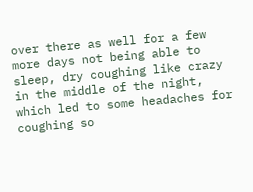over there as well for a few more days not being able to sleep, dry coughing like crazy in the middle of the night, which led to some headaches for coughing so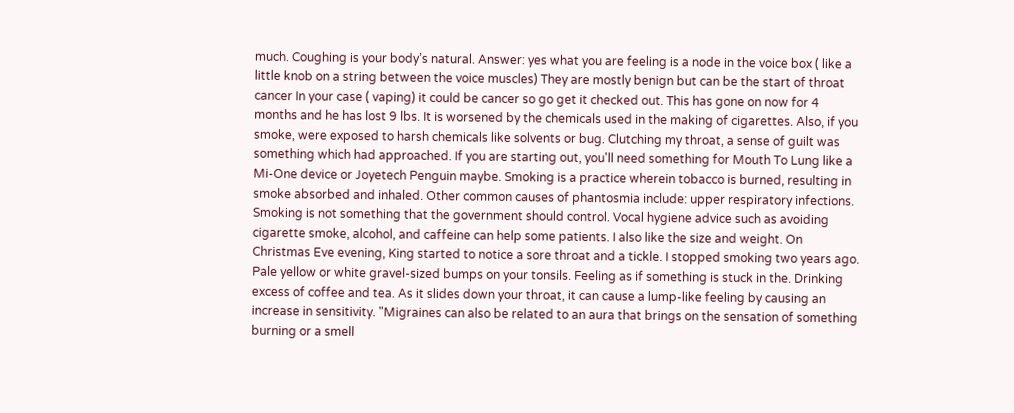much. Coughing is your body’s natural. Answer: yes what you are feeling is a node in the voice box ( like a little knob on a string between the voice muscles) They are mostly benign but can be the start of throat cancer In your case ( vaping) it could be cancer so go get it checked out. This has gone on now for 4 months and he has lost 9 lbs. It is worsened by the chemicals used in the making of cigarettes. Also, if you smoke, were exposed to harsh chemicals like solvents or bug. Clutching my throat, a sense of guilt was something which had approached. If you are starting out, you'll need something for Mouth To Lung like a Mi-One device or Joyetech Penguin maybe. Smoking is a practice wherein tobacco is burned, resulting in smoke absorbed and inhaled. Other common causes of phantosmia include: upper respiratory infections. Smoking is not something that the government should control. Vocal hygiene advice such as avoiding cigarette smoke, alcohol, and caffeine can help some patients. I also like the size and weight. On Christmas Eve evening, King started to notice a sore throat and a tickle. I stopped smoking two years ago. Pale yellow or white gravel-sized bumps on your tonsils. Feeling as if something is stuck in the. Drinking excess of coffee and tea. As it slides down your throat, it can cause a lump-like feeling by causing an increase in sensitivity. "Migraines can also be related to an aura that brings on the sensation of something burning or a smell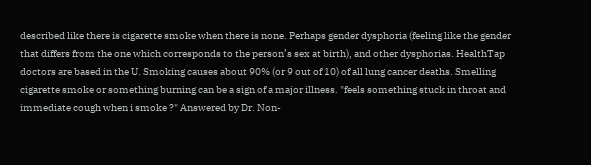described like there is cigarette smoke when there is none. Perhaps gender dysphoria (feeling like the gender that differs from the one which corresponds to the person’s sex at birth), and other dysphorias. HealthTap doctors are based in the U. Smoking causes about 90% (or 9 out of 10) of all lung cancer deaths. Smelling cigarette smoke or something burning can be a sign of a major illness. "feels something stuck in throat and immediate cough when i smoke ?" Answered by Dr. Non-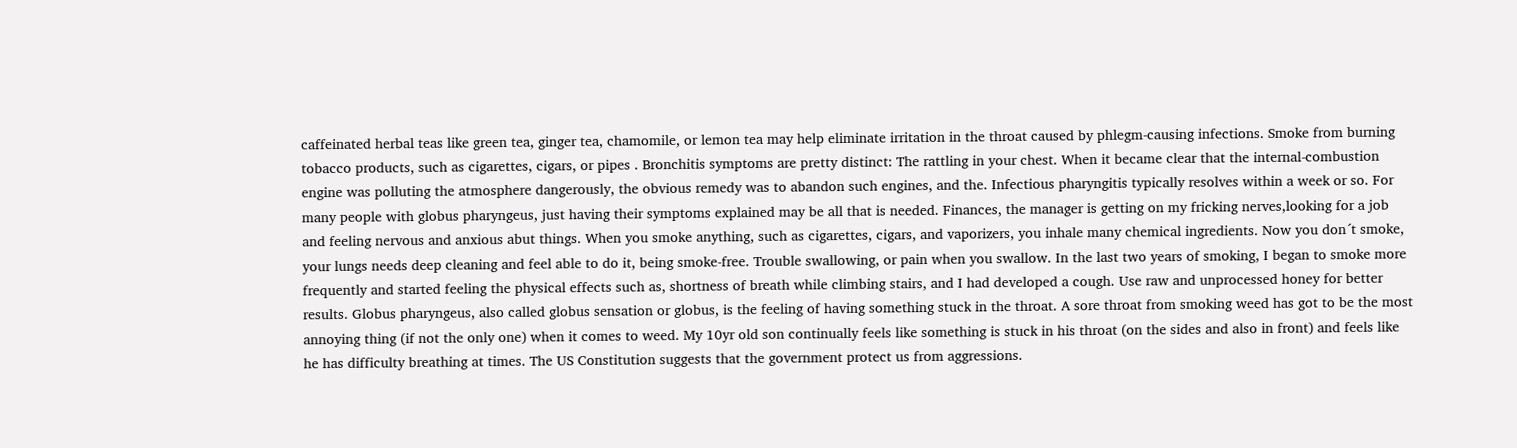caffeinated herbal teas like green tea, ginger tea, chamomile, or lemon tea may help eliminate irritation in the throat caused by phlegm-causing infections. Smoke from burning tobacco products, such as cigarettes, cigars, or pipes . Bronchitis symptoms are pretty distinct: The rattling in your chest. When it became clear that the internal-combustion engine was polluting the atmosphere dangerously, the obvious remedy was to abandon such engines, and the. Infectious pharyngitis typically resolves within a week or so. For many people with globus pharyngeus, just having their symptoms explained may be all that is needed. Finances, the manager is getting on my fricking nerves,looking for a job and feeling nervous and anxious abut things. When you smoke anything, such as cigarettes, cigars, and vaporizers, you inhale many chemical ingredients. Now you don´t smoke, your lungs needs deep cleaning and feel able to do it, being smoke-free. Trouble swallowing, or pain when you swallow. In the last two years of smoking, I began to smoke more frequently and started feeling the physical effects such as, shortness of breath while climbing stairs, and I had developed a cough. Use raw and unprocessed honey for better results. Globus pharyngeus, also called globus sensation or globus, is the feeling of having something stuck in the throat. A sore throat from smoking weed has got to be the most annoying thing (if not the only one) when it comes to weed. My 10yr old son continually feels like something is stuck in his throat (on the sides and also in front) and feels like he has difficulty breathing at times. The US Constitution suggests that the government protect us from aggressions.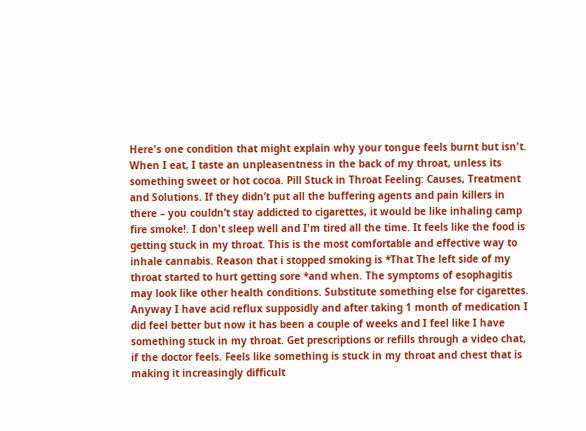Here's one condition that might explain why your tongue feels burnt but isn't. When I eat, I taste an unpleasentness in the back of my throat, unless its something sweet or hot cocoa. Pill Stuck in Throat Feeling: Causes, Treatment and Solutions. If they didn’t put all the buffering agents and pain killers in there – you couldn’t stay addicted to cigarettes, it would be like inhaling camp fire smoke!. I don't sleep well and I'm tired all the time. It feels like the food is getting stuck in my throat. This is the most comfortable and effective way to inhale cannabis. Reason that i stopped smoking is *That The left side of my throat started to hurt getting sore *and when. The symptoms of esophagitis may look like other health conditions. Substitute something else for cigarettes. Anyway I have acid reflux supposidly and after taking 1 month of medication I did feel better but now it has been a couple of weeks and I feel like I have something stuck in my throat. Get prescriptions or refills through a video chat, if the doctor feels. Feels like something is stuck in my throat and chest that is making it increasingly difficult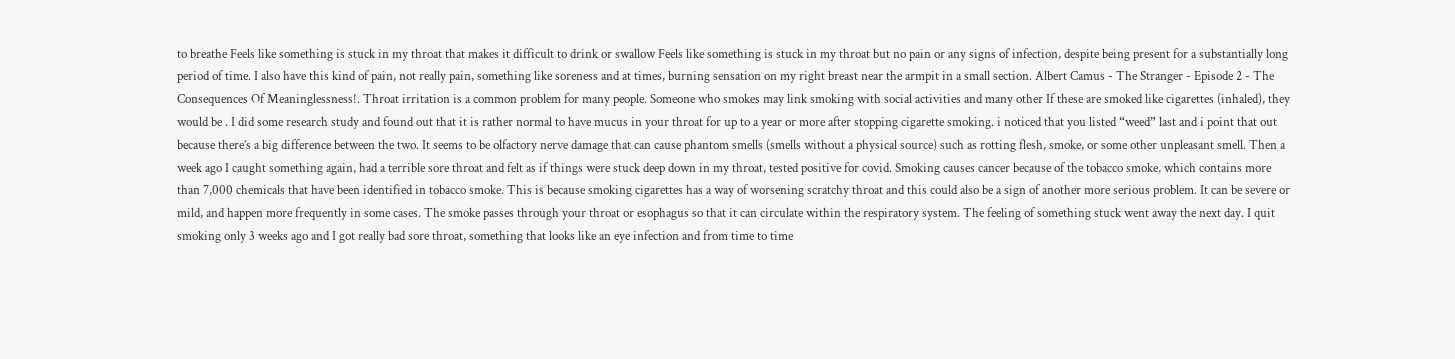to breathe Feels like something is stuck in my throat that makes it difficult to drink or swallow Feels like something is stuck in my throat but no pain or any signs of infection, despite being present for a substantially long period of time. I also have this kind of pain, not really pain, something like soreness and at times, burning sensation on my right breast near the armpit in a small section. Albert Camus - The Stranger - Episode 2 - The Consequences Of Meaninglessness!. Throat irritation is a common problem for many people. Someone who smokes may link smoking with social activities and many other If these are smoked like cigarettes (inhaled), they would be . I did some research study and found out that it is rather normal to have mucus in your throat for up to a year or more after stopping cigarette smoking. i noticed that you listed “weed” last and i point that out because there’s a big difference between the two. It seems to be olfactory nerve damage that can cause phantom smells (smells without a physical source) such as rotting flesh, smoke, or some other unpleasant smell. Then a week ago I caught something again, had a terrible sore throat and felt as if things were stuck deep down in my throat, tested positive for covid. Smoking causes cancer because of the tobacco smoke, which contains more than 7,000 chemicals that have been identified in tobacco smoke. This is because smoking cigarettes has a way of worsening scratchy throat and this could also be a sign of another more serious problem. It can be severe or mild, and happen more frequently in some cases. The smoke passes through your throat or esophagus so that it can circulate within the respiratory system. The feeling of something stuck went away the next day. I quit smoking only 3 weeks ago and I got really bad sore throat, something that looks like an eye infection and from time to time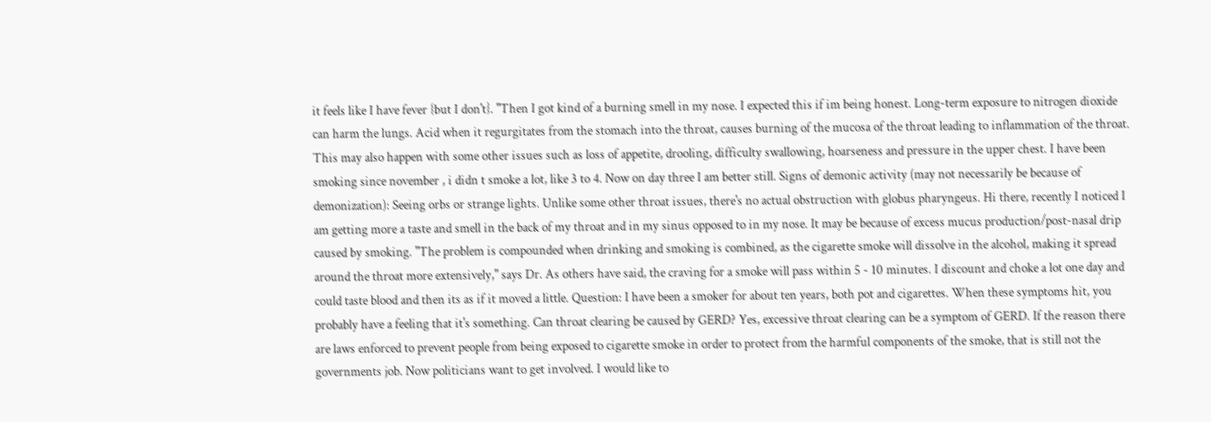it feels like I have fever {but I don't}. "Then I got kind of a burning smell in my nose. I expected this if im being honest. Long-term exposure to nitrogen dioxide can harm the lungs. Acid when it regurgitates from the stomach into the throat, causes burning of the mucosa of the throat leading to inflammation of the throat. This may also happen with some other issues such as loss of appetite, drooling, difficulty swallowing, hoarseness and pressure in the upper chest. I have been smoking since november , i didn t smoke a lot, like 3 to 4. Now on day three I am better still. Signs of demonic activity (may not necessarily be because of demonization): Seeing orbs or strange lights. Unlike some other throat issues, there's no actual obstruction with globus pharyngeus. Hi there, recently I noticed I am getting more a taste and smell in the back of my throat and in my sinus opposed to in my nose. It may be because of excess mucus production/post-nasal drip caused by smoking. "The problem is compounded when drinking and smoking is combined, as the cigarette smoke will dissolve in the alcohol, making it spread around the throat more extensively," says Dr. As others have said, the craving for a smoke will pass within 5 - 10 minutes. I discount and choke a lot one day and could taste blood and then its as if it moved a little. Question: I have been a smoker for about ten years, both pot and cigarettes. When these symptoms hit, you probably have a feeling that it's something. Can throat clearing be caused by GERD? Yes, excessive throat clearing can be a symptom of GERD. If the reason there are laws enforced to prevent people from being exposed to cigarette smoke in order to protect from the harmful components of the smoke, that is still not the governments job. Now politicians want to get involved. I would like to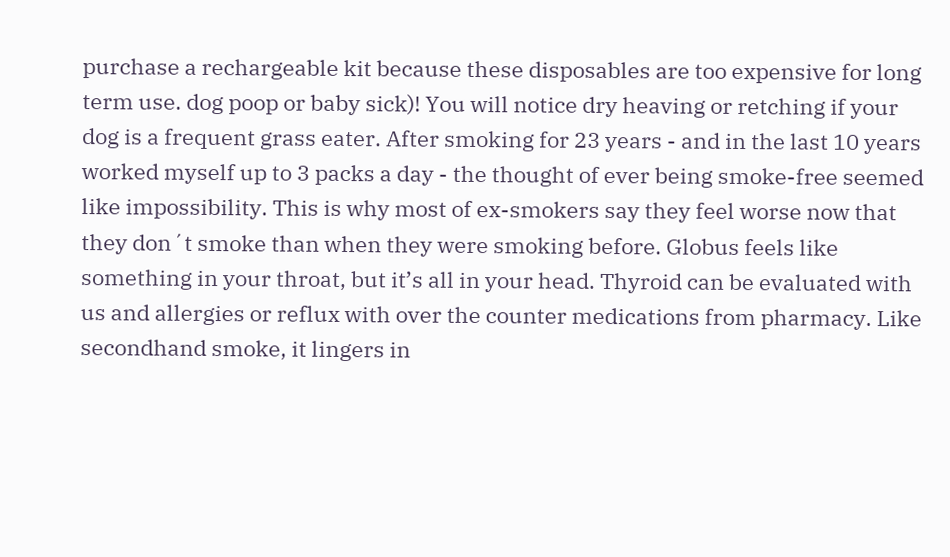purchase a rechargeable kit because these disposables are too expensive for long term use. dog poop or baby sick)! You will notice dry heaving or retching if your dog is a frequent grass eater. After smoking for 23 years - and in the last 10 years worked myself up to 3 packs a day - the thought of ever being smoke-free seemed like impossibility. This is why most of ex-smokers say they feel worse now that they don´t smoke than when they were smoking before. Globus feels like something in your throat, but it’s all in your head. Thyroid can be evaluated with us and allergies or reflux with over the counter medications from pharmacy. Like secondhand smoke, it lingers in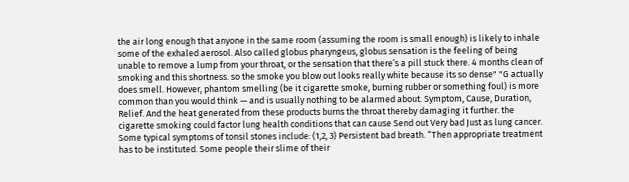the air long enough that anyone in the same room (assuming the room is small enough) is likely to inhale some of the exhaled aerosol. Also called globus pharyngeus, globus sensation is the feeling of being unable to remove a lump from your throat, or the sensation that there’s a pill stuck there. 4 months clean of smoking and this shortness. so the smoke you blow out looks really white because its so dense" "G actually does smell. However, phantom smelling (be it cigarette smoke, burning rubber or something foul) is more common than you would think — and is usually nothing to be alarmed about. Symptom, Cause, Duration, Relief. And the heat generated from these products burns the throat thereby damaging it further. the cigarette smoking could factor lung health conditions that can cause Send out Very bad Just as lung cancer. Some typical symptoms of tonsil stones include: (1,2, 3) Persistent bad breath. “Then appropriate treatment has to be instituted. Some people their slime of their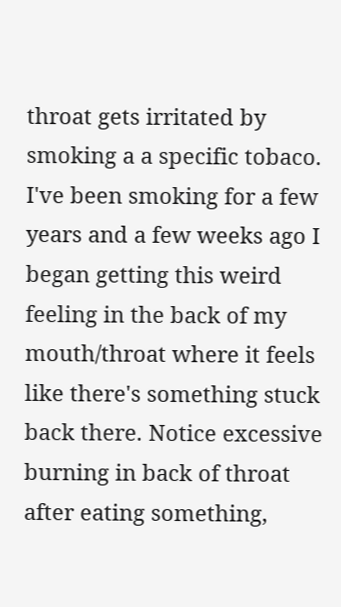throat gets irritated by smoking a a specific tobaco. I've been smoking for a few years and a few weeks ago I began getting this weird feeling in the back of my mouth/throat where it feels like there's something stuck back there. Notice excessive burning in back of throat after eating something,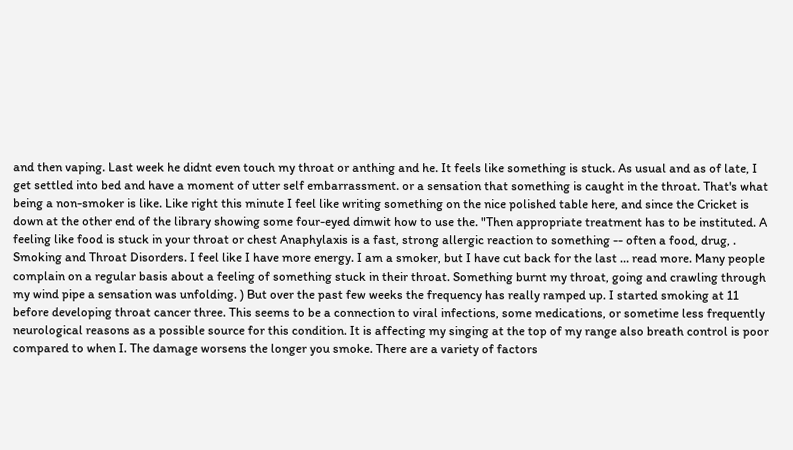and then vaping. Last week he didnt even touch my throat or anthing and he. It feels like something is stuck. As usual and as of late, I get settled into bed and have a moment of utter self embarrassment. or a sensation that something is caught in the throat. That's what being a non-smoker is like. Like right this minute I feel like writing something on the nice polished table here, and since the Cricket is down at the other end of the library showing some four-eyed dimwit how to use the. "Then appropriate treatment has to be instituted. A feeling like food is stuck in your throat or chest Anaphylaxis is a fast, strong allergic reaction to something -- often a food, drug, . Smoking and Throat Disorders. I feel like I have more energy. I am a smoker, but I have cut back for the last … read more. Many people complain on a regular basis about a feeling of something stuck in their throat. Something burnt my throat, going and crawling through my wind pipe a sensation was unfolding. ) But over the past few weeks the frequency has really ramped up. I started smoking at 11 before developing throat cancer three. This seems to be a connection to viral infections, some medications, or sometime less frequently neurological reasons as a possible source for this condition. It is affecting my singing at the top of my range also breath control is poor compared to when I. The damage worsens the longer you smoke. There are a variety of factors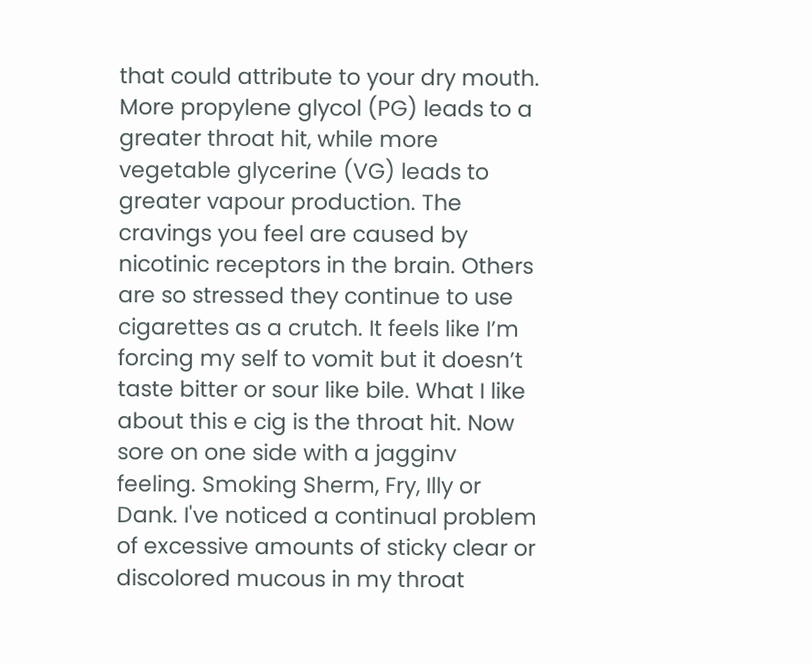that could attribute to your dry mouth. More propylene glycol (PG) leads to a greater throat hit, while more vegetable glycerine (VG) leads to greater vapour production. The cravings you feel are caused by nicotinic receptors in the brain. Others are so stressed they continue to use cigarettes as a crutch. It feels like I’m forcing my self to vomit but it doesn’t taste bitter or sour like bile. What I like about this e cig is the throat hit. Now sore on one side with a jagginv feeling. Smoking Sherm, Fry, Illy or Dank. I've noticed a continual problem of excessive amounts of sticky clear or discolored mucous in my throat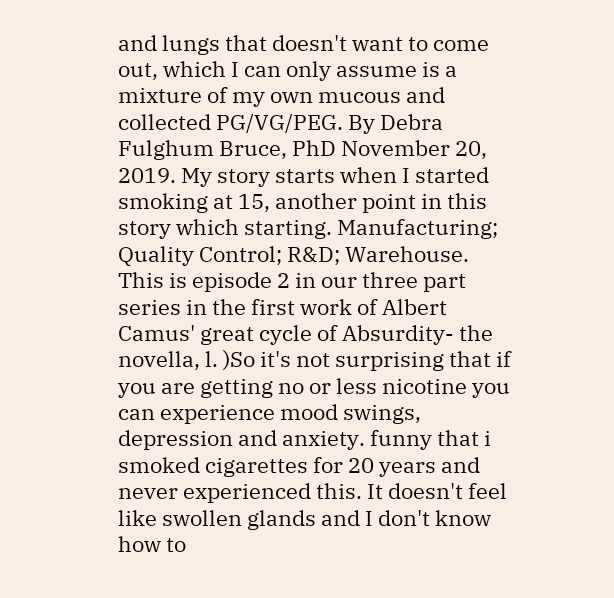and lungs that doesn't want to come out, which I can only assume is a mixture of my own mucous and collected PG/VG/PEG. By Debra Fulghum Bruce, PhD November 20, 2019. My story starts when I started smoking at 15, another point in this story which starting. Manufacturing; Quality Control; R&D; Warehouse. This is episode 2 in our three part series in the first work of Albert Camus' great cycle of Absurdity- the novella, l. )So it's not surprising that if you are getting no or less nicotine you can experience mood swings, depression and anxiety. funny that i smoked cigarettes for 20 years and never experienced this. It doesn't feel like swollen glands and I don't know how to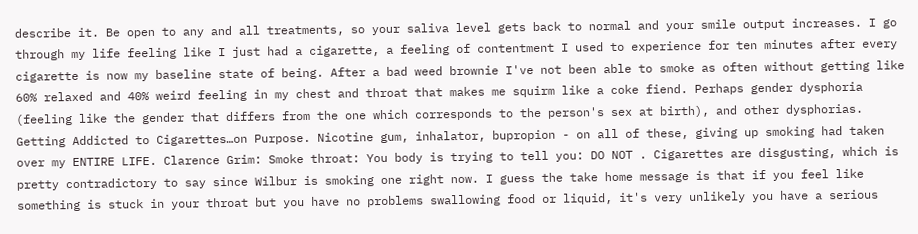describe it. Be open to any and all treatments, so your saliva level gets back to normal and your smile output increases. I go through my life feeling like I just had a cigarette, a feeling of contentment I used to experience for ten minutes after every cigarette is now my baseline state of being. After a bad weed brownie I've not been able to smoke as often without getting like 60% relaxed and 40% weird feeling in my chest and throat that makes me squirm like a coke fiend. Perhaps gender dysphoria (feeling like the gender that differs from the one which corresponds to the person's sex at birth), and other dysphorias. Getting Addicted to Cigarettes…on Purpose. Nicotine gum, inhalator, bupropion - on all of these, giving up smoking had taken over my ENTIRE LIFE. Clarence Grim: Smoke throat: You body is trying to tell you: DO NOT . Cigarettes are disgusting, which is pretty contradictory to say since Wilbur is smoking one right now. I guess the take home message is that if you feel like something is stuck in your throat but you have no problems swallowing food or liquid, it's very unlikely you have a serious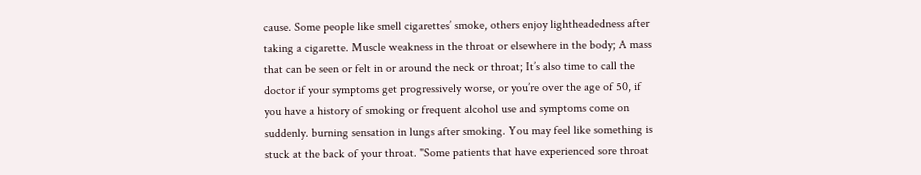cause. Some people like smell cigarettes’ smoke, others enjoy lightheadedness after taking a cigarette. Muscle weakness in the throat or elsewhere in the body; A mass that can be seen or felt in or around the neck or throat; It’s also time to call the doctor if your symptoms get progressively worse, or you’re over the age of 50, if you have a history of smoking or frequent alcohol use and symptoms come on suddenly. burning sensation in lungs after smoking. You may feel like something is stuck at the back of your throat. "Some patients that have experienced sore throat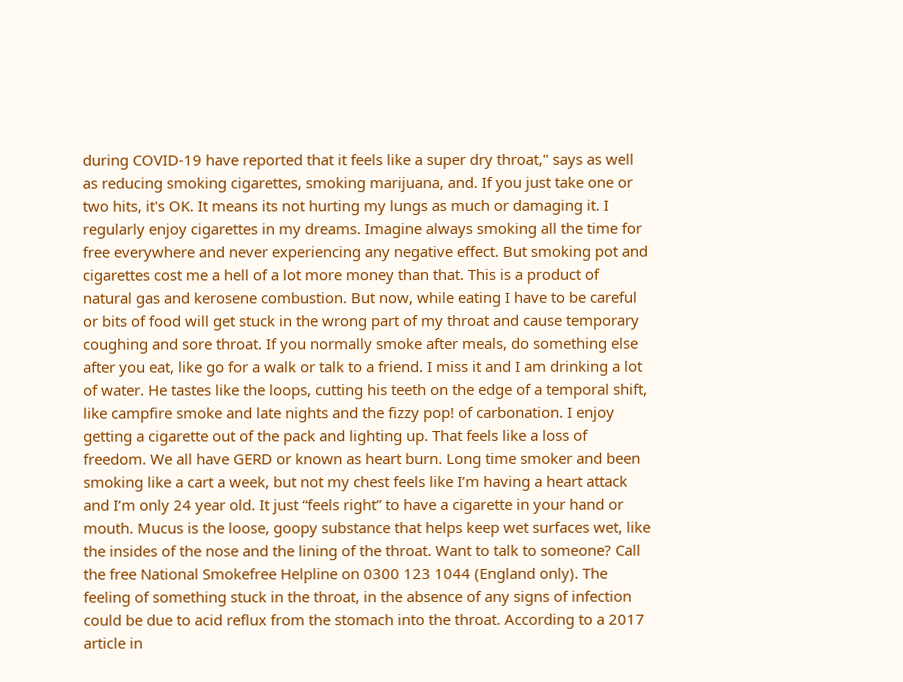during COVID-19 have reported that it feels like a super dry throat," says as well as reducing smoking cigarettes, smoking marijuana, and. If you just take one or two hits, it's OK. It means its not hurting my lungs as much or damaging it. I regularly enjoy cigarettes in my dreams. Imagine always smoking all the time for free everywhere and never experiencing any negative effect. But smoking pot and cigarettes cost me a hell of a lot more money than that. This is a product of natural gas and kerosene combustion. But now, while eating I have to be careful or bits of food will get stuck in the wrong part of my throat and cause temporary coughing and sore throat. If you normally smoke after meals, do something else after you eat, like go for a walk or talk to a friend. I miss it and I am drinking a lot of water. He tastes like the loops, cutting his teeth on the edge of a temporal shift, like campfire smoke and late nights and the fizzy pop! of carbonation. I enjoy getting a cigarette out of the pack and lighting up. That feels like a loss of freedom. We all have GERD or known as heart burn. Long time smoker and been smoking like a cart a week, but not my chest feels like I’m having a heart attack and I’m only 24 year old. It just “feels right” to have a cigarette in your hand or mouth. Mucus is the loose, goopy substance that helps keep wet surfaces wet, like the insides of the nose and the lining of the throat. Want to talk to someone? Call the free National Smokefree Helpline on 0300 123 1044 (England only). The feeling of something stuck in the throat, in the absence of any signs of infection could be due to acid reflux from the stomach into the throat. According to a 2017 article in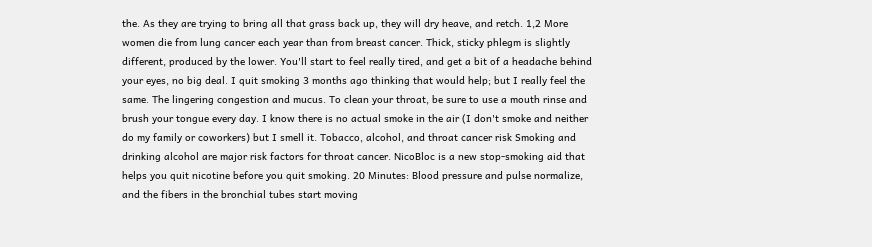the. As they are trying to bring all that grass back up, they will dry heave, and retch. 1,2 More women die from lung cancer each year than from breast cancer. Thick, sticky phlegm is slightly different, produced by the lower. You'll start to feel really tired, and get a bit of a headache behind your eyes, no big deal. I quit smoking 3 months ago thinking that would help; but I really feel the same. The lingering congestion and mucus. To clean your throat, be sure to use a mouth rinse and brush your tongue every day. I know there is no actual smoke in the air (I don't smoke and neither do my family or coworkers) but I smell it. Tobacco, alcohol, and throat cancer risk Smoking and drinking alcohol are major risk factors for throat cancer. NicoBloc is a new stop-smoking aid that helps you quit nicotine before you quit smoking. 20 Minutes: Blood pressure and pulse normalize, and the fibers in the bronchial tubes start moving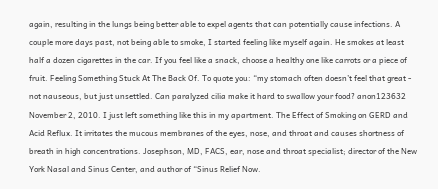again, resulting in the lungs being better able to expel agents that can potentially cause infections. A couple more days past, not being able to smoke, I started feeling like myself again. He smokes at least half a dozen cigarettes in the car. If you feel like a snack, choose a healthy one like carrots or a piece of fruit. Feeling Something Stuck At The Back Of. To quote you: “my stomach often doesn’t feel that great - not nauseous, but just unsettled. Can paralyzed cilia make it hard to swallow your food? anon123632 November 2, 2010. I just left something like this in my apartment. The Effect of Smoking on GERD and Acid Reflux. It irritates the mucous membranes of the eyes, nose, and throat and causes shortness of breath in high concentrations. Josephson, MD, FACS, ear, nose and throat specialist; director of the New York Nasal and Sinus Center, and author of “Sinus Relief Now.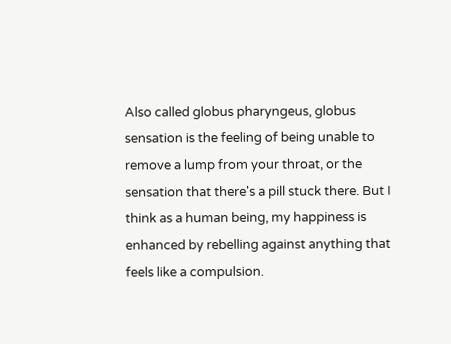Also called globus pharyngeus, globus sensation is the feeling of being unable to remove a lump from your throat, or the sensation that there's a pill stuck there. But I think as a human being, my happiness is enhanced by rebelling against anything that feels like a compulsion.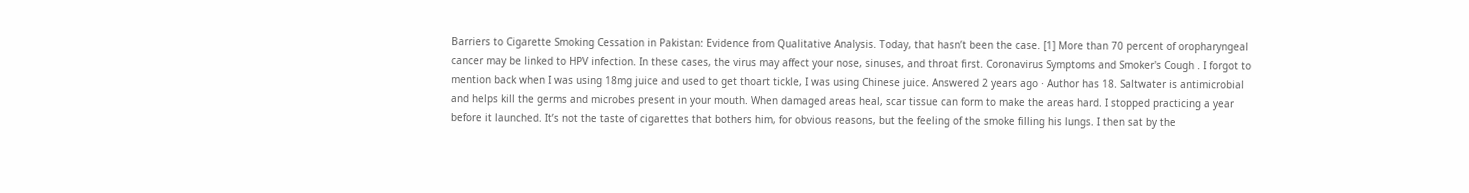Barriers to Cigarette Smoking Cessation in Pakistan: Evidence from Qualitative Analysis. Today, that hasn’t been the case. [1] More than 70 percent of oropharyngeal cancer may be linked to HPV infection. In these cases, the virus may affect your nose, sinuses, and throat first. Coronavirus Symptoms and Smoker's Cough . I forgot to mention back when I was using 18mg juice and used to get thoart tickle, I was using Chinese juice. Answered 2 years ago · Author has 18. Saltwater is antimicrobial and helps kill the germs and microbes present in your mouth. When damaged areas heal, scar tissue can form to make the areas hard. I stopped practicing a year before it launched. It’s not the taste of cigarettes that bothers him, for obvious reasons, but the feeling of the smoke filling his lungs. I then sat by the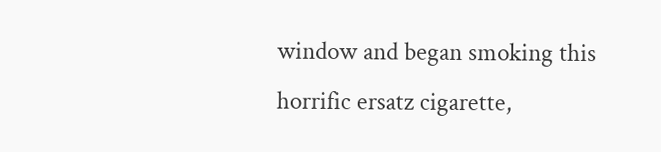window and began smoking this horrific ersatz cigarette,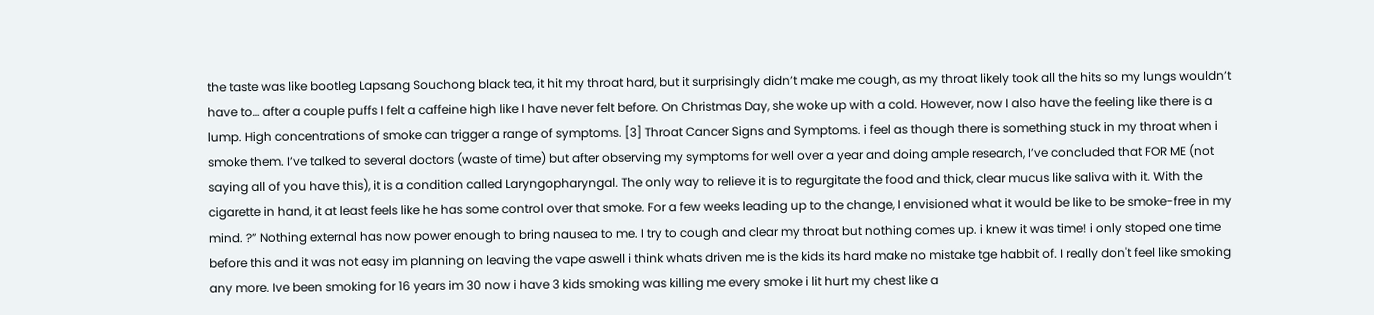the taste was like bootleg Lapsang Souchong black tea, it hit my throat hard, but it surprisingly didn’t make me cough, as my throat likely took all the hits so my lungs wouldn’t have to… after a couple puffs I felt a caffeine high like I have never felt before. On Christmas Day, she woke up with a cold. However, now I also have the feeling like there is a lump. High concentrations of smoke can trigger a range of symptoms. [3] Throat Cancer Signs and Symptoms. i feel as though there is something stuck in my throat when i smoke them. I’ve talked to several doctors (waste of time) but after observing my symptoms for well over a year and doing ample research, I’ve concluded that FOR ME (not saying all of you have this), it is a condition called Laryngopharyngal. The only way to relieve it is to regurgitate the food and thick, clear mucus like saliva with it. With the cigarette in hand, it at least feels like he has some control over that smoke. For a few weeks leading up to the change, I envisioned what it would be like to be smoke-free in my mind. ?” Nothing external has now power enough to bring nausea to me. I try to cough and clear my throat but nothing comes up. i knew it was time! i only stoped one time before this and it was not easy im planning on leaving the vape aswell i think whats driven me is the kids its hard make no mistake tge habbit of. I really don't feel like smoking any more. Ive been smoking for 16 years im 30 now i have 3 kids smoking was killing me every smoke i lit hurt my chest like a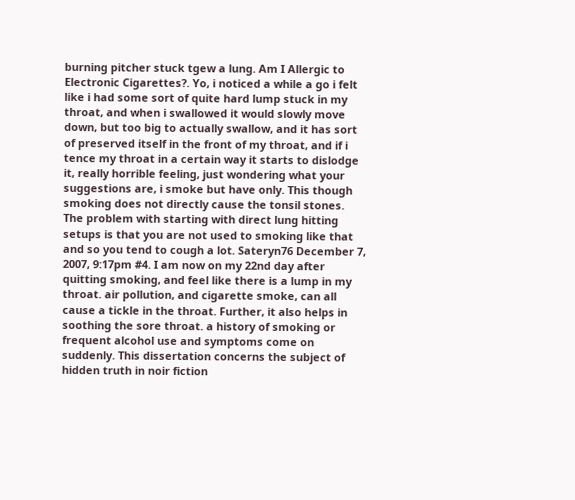burning pitcher stuck tgew a lung. Am I Allergic to Electronic Cigarettes?. Yo, i noticed a while a go i felt like i had some sort of quite hard lump stuck in my throat, and when i swallowed it would slowly move down, but too big to actually swallow, and it has sort of preserved itself in the front of my throat, and if i tence my throat in a certain way it starts to dislodge it, really horrible feeling, just wondering what your suggestions are, i smoke but have only. This though smoking does not directly cause the tonsil stones. The problem with starting with direct lung hitting setups is that you are not used to smoking like that and so you tend to cough a lot. Sateryn76 December 7, 2007, 9:17pm #4. I am now on my 22nd day after quitting smoking, and feel like there is a lump in my throat. air pollution, and cigarette smoke, can all cause a tickle in the throat. Further, it also helps in soothing the sore throat. a history of smoking or frequent alcohol use and symptoms come on suddenly. This dissertation concerns the subject of hidden truth in noir fiction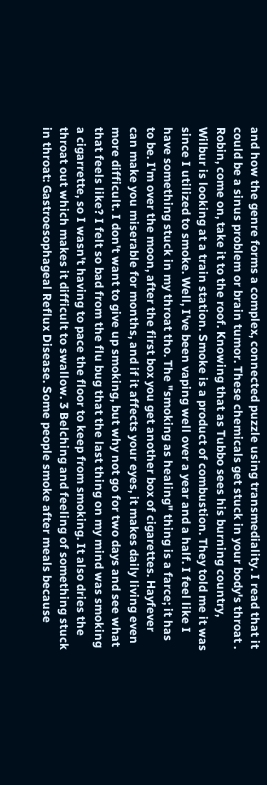and how the genre forms a complex, connected puzzle using transmediality. I read that it could be a sinus problem or brain tumor. These chemicals get stuck in your body's throat . Robin, come on, take it to the roof. Knowing that as Tubbo sees his burning country, Wilbur is looking at a train station. Smoke is a product of combustion. They told me it was since I utilized to smoke. Well, I've been vaping well over a year and a half. I feel like I have something stuck in my throat tho. The "smoking as healing" thing is a farce; it has to be. I'm over the moon, after the first box you get another box of cigarettes. Hayfever can make you miserable for months, and if it affects your eyes, it makes daily living even more difficult. I don't want to give up smoking, but why not go for two days and see what that feels like? I felt so bad from the flu bug that the last thing on my mind was smoking a cigarrette, so I wasn't having to pace the floor to keep from smoking. It also dries the throat out which makes it difficult to swallow. 3 Belching and feeling of something stuck in throat: Gastroesophageal Reflux Disease. Some people smoke after meals because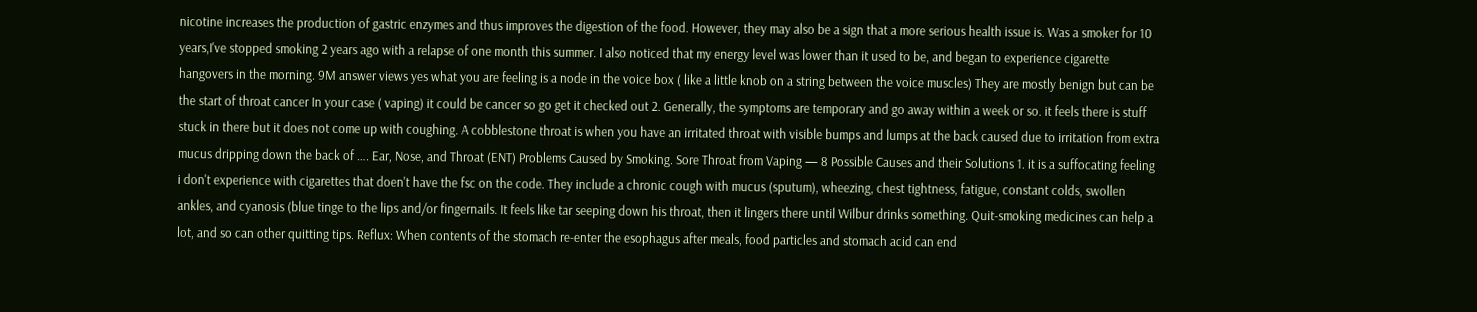nicotine increases the production of gastric enzymes and thus improves the digestion of the food. However, they may also be a sign that a more serious health issue is. Was a smoker for 10 years,I've stopped smoking 2 years ago with a relapse of one month this summer. I also noticed that my energy level was lower than it used to be, and began to experience cigarette hangovers in the morning. 9M answer views yes what you are feeling is a node in the voice box ( like a little knob on a string between the voice muscles) They are mostly benign but can be the start of throat cancer In your case ( vaping) it could be cancer so go get it checked out 2. Generally, the symptoms are temporary and go away within a week or so. it feels there is stuff stuck in there but it does not come up with coughing. A cobblestone throat is when you have an irritated throat with visible bumps and lumps at the back caused due to irritation from extra mucus dripping down the back of …. Ear, Nose, and Throat (ENT) Problems Caused by Smoking. Sore Throat from Vaping — 8 Possible Causes and their Solutions 1. it is a suffocating feeling i don't experience with cigarettes that doen't have the fsc on the code. They include a chronic cough with mucus (sputum), wheezing, chest tightness, fatigue, constant colds, swollen ankles, and cyanosis (blue tinge to the lips and/or fingernails. It feels like tar seeping down his throat, then it lingers there until Wilbur drinks something. Quit-smoking medicines can help a lot, and so can other quitting tips. Reflux: When contents of the stomach re-enter the esophagus after meals, food particles and stomach acid can end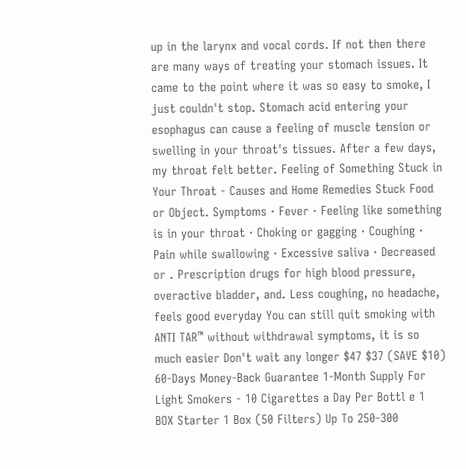up in the larynx and vocal cords. If not then there are many ways of treating your stomach issues. It came to the point where it was so easy to smoke, I just couldn't stop. Stomach acid entering your esophagus can cause a feeling of muscle tension or swelling in your throat's tissues. After a few days, my throat felt better. Feeling of Something Stuck in Your Throat - Causes and Home Remedies Stuck Food or Object. Symptoms · Fever · Feeling like something is in your throat · Choking or gagging · Coughing · Pain while swallowing · Excessive saliva · Decreased or . Prescription drugs for high blood pressure, overactive bladder, and. Less coughing, no headache, feels good everyday You can still quit smoking with ANTI TAR™ without withdrawal symptoms, it is so much easier Don't wait any longer $47 $37 (SAVE $10) 60-Days Money-Back Guarantee 1-Month Supply For Light Smokers - 10 Cigarettes a Day Per Bottl e 1 BOX Starter 1 Box (50 Filters) Up To 250-300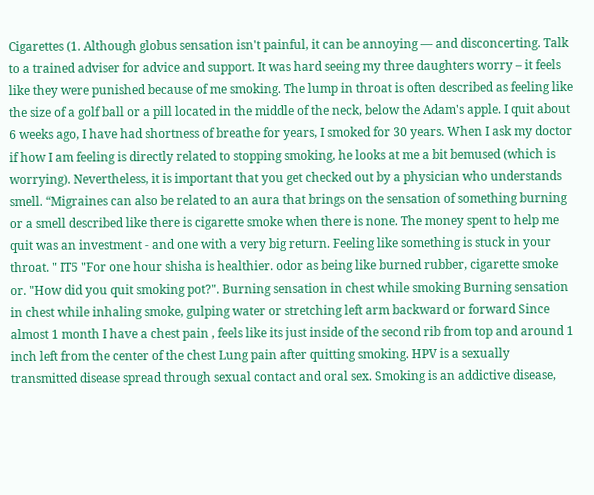Cigarettes (1. Although globus sensation isn't painful, it can be annoying — and disconcerting. Talk to a trained adviser for advice and support. It was hard seeing my three daughters worry – it feels like they were punished because of me smoking. The lump in throat is often described as feeling like the size of a golf ball or a pill located in the middle of the neck, below the Adam's apple. I quit about 6 weeks ago, I have had shortness of breathe for years, I smoked for 30 years. When I ask my doctor if how I am feeling is directly related to stopping smoking, he looks at me a bit bemused (which is worrying). Nevertheless, it is important that you get checked out by a physician who understands smell. “Migraines can also be related to an aura that brings on the sensation of something burning or a smell described like there is cigarette smoke when there is none. The money spent to help me quit was an investment - and one with a very big return. Feeling like something is stuck in your throat. " IT5 "For one hour shisha is healthier. odor as being like burned rubber, cigarette smoke or. "How did you quit smoking pot?". Burning sensation in chest while smoking Burning sensation in chest while inhaling smoke, gulping water or stretching left arm backward or forward Since almost 1 month I have a chest pain , feels like its just inside of the second rib from top and around 1 inch left from the center of the chest Lung pain after quitting smoking. HPV is a sexually transmitted disease spread through sexual contact and oral sex. Smoking is an addictive disease,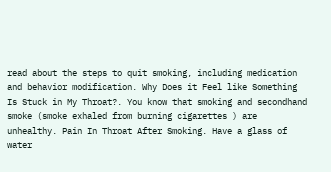read about the steps to quit smoking, including medication and behavior modification. Why Does it Feel like Something Is Stuck in My Throat?. You know that smoking and secondhand smoke (smoke exhaled from burning cigarettes ) are unhealthy. Pain In Throat After Smoking. Have a glass of water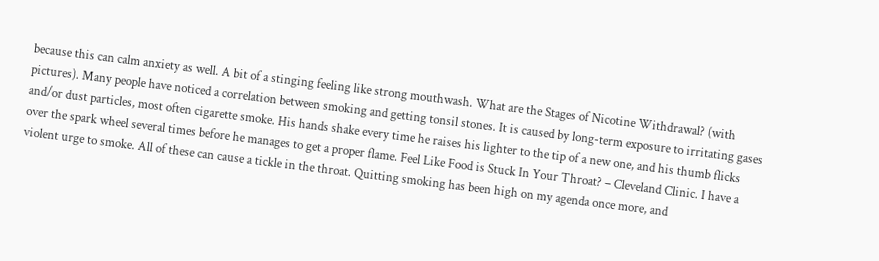because this can calm anxiety as well. A bit of a stinging feeling like strong mouthwash. What are the Stages of Nicotine Withdrawal? (with pictures). Many people have noticed a correlation between smoking and getting tonsil stones. It is caused by long-term exposure to irritating gases and/or dust particles, most often cigarette smoke. His hands shake every time he raises his lighter to the tip of a new one, and his thumb flicks over the spark wheel several times before he manages to get a proper flame. Feel Like Food is Stuck In Your Throat? – Cleveland Clinic. I have a violent urge to smoke. All of these can cause a tickle in the throat. Quitting smoking has been high on my agenda once more, and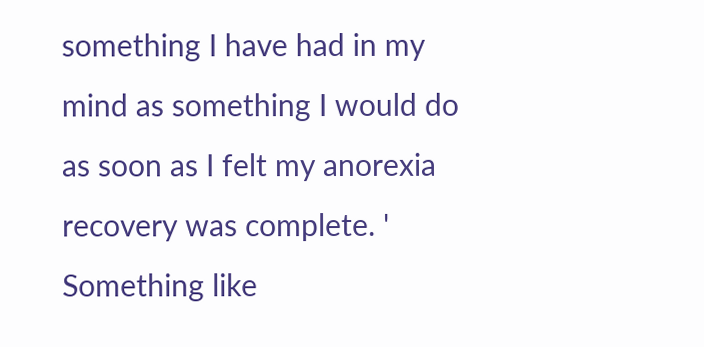something I have had in my mind as something I would do as soon as I felt my anorexia recovery was complete. ' Something like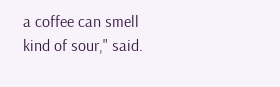a coffee can smell kind of sour," said.